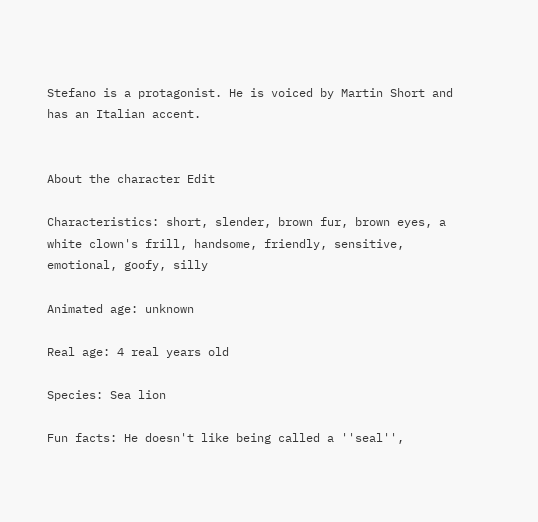Stefano is a protagonist. He is voiced by Martin Short and has an Italian accent.


About the character Edit

Characteristics: short, slender, brown fur, brown eyes, a white clown's frill, handsome, friendly, sensitive, emotional, goofy, silly

Animated age: unknown

Real age: 4 real years old

Species: Sea lion

Fun facts: He doesn't like being called a ''seal'',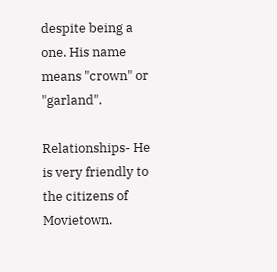despite being a one. His name means "crown" or "garland".

Relationships- He is very friendly to the citizens of Movietown.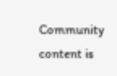Community content is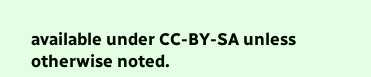available under CC-BY-SA unless otherwise noted.